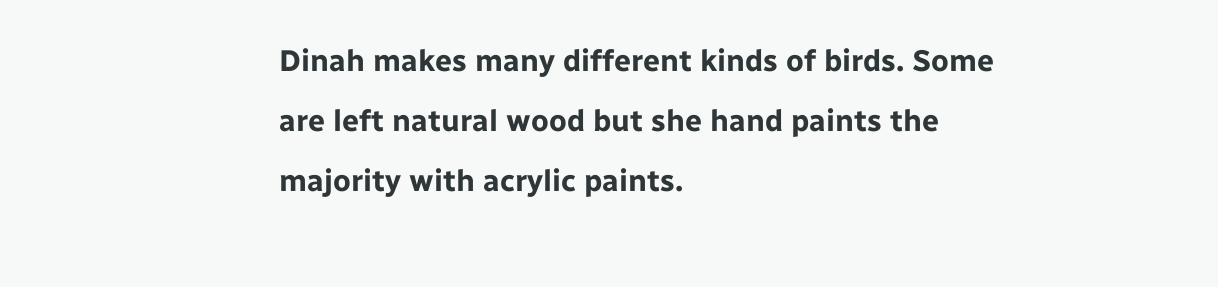Dinah makes many different kinds of birds. Some are left natural wood but she hand paints the majority with acrylic paints.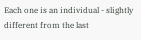Each one is an individual - slightly different from the last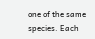one of the same species. Each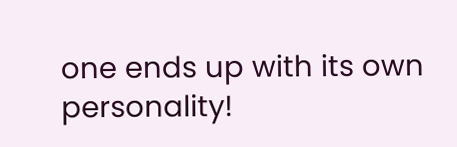one ends up with its own personality!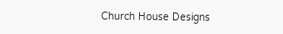Church House Designs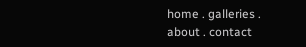home . galleries . about . contact